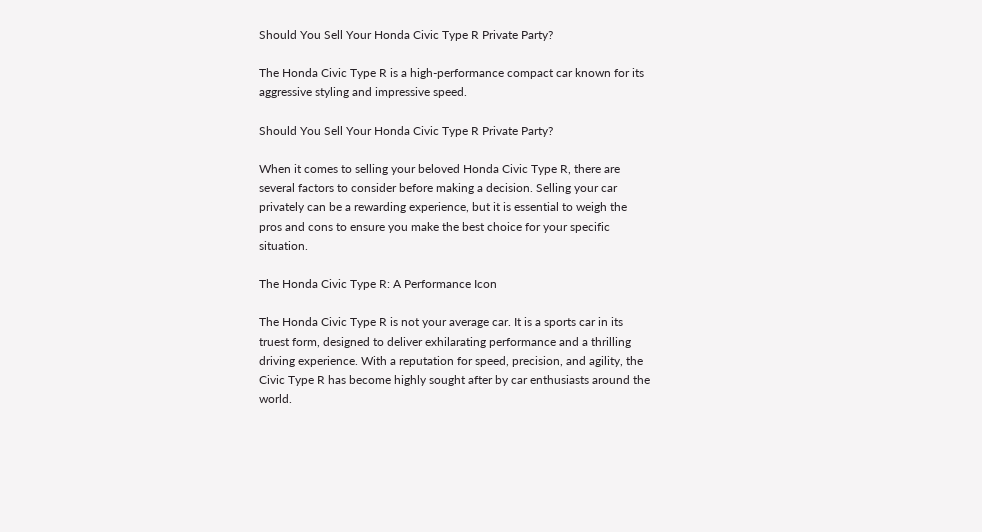Should You Sell Your Honda Civic Type R Private Party?

The Honda Civic Type R is a high-performance compact car known for its aggressive styling and impressive speed.

Should You Sell Your Honda Civic Type R Private Party?

When it comes to selling your beloved Honda Civic Type R, there are several factors to consider before making a decision. Selling your car privately can be a rewarding experience, but it is essential to weigh the pros and cons to ensure you make the best choice for your specific situation.

The Honda Civic Type R: A Performance Icon

The Honda Civic Type R is not your average car. It is a sports car in its truest form, designed to deliver exhilarating performance and a thrilling driving experience. With a reputation for speed, precision, and agility, the Civic Type R has become highly sought after by car enthusiasts around the world.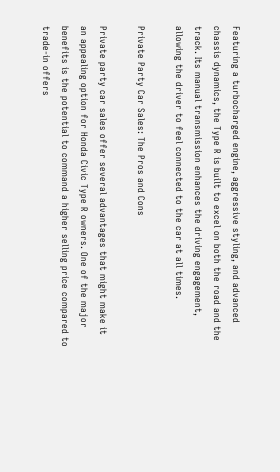Featuring a turbocharged engine, aggressive styling, and advanced chassis dynamics, the Type R is built to excel on both the road and the track. Its manual transmission enhances the driving engagement, allowing the driver to feel connected to the car at all times.

Private Party Car Sales: The Pros and Cons

Private party car sales offer several advantages that might make it an appealing option for Honda Civic Type R owners. One of the major benefits is the potential to command a higher selling price compared to trade-in offers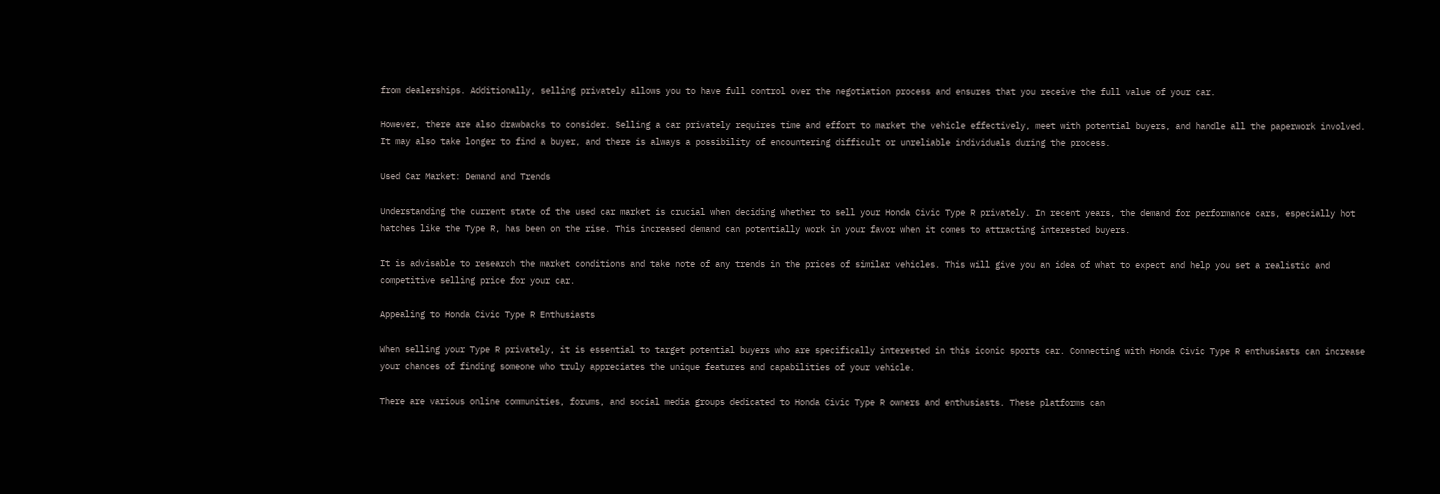from dealerships. Additionally, selling privately allows you to have full control over the negotiation process and ensures that you receive the full value of your car.

However, there are also drawbacks to consider. Selling a car privately requires time and effort to market the vehicle effectively, meet with potential buyers, and handle all the paperwork involved. It may also take longer to find a buyer, and there is always a possibility of encountering difficult or unreliable individuals during the process.

Used Car Market: Demand and Trends

Understanding the current state of the used car market is crucial when deciding whether to sell your Honda Civic Type R privately. In recent years, the demand for performance cars, especially hot hatches like the Type R, has been on the rise. This increased demand can potentially work in your favor when it comes to attracting interested buyers.

It is advisable to research the market conditions and take note of any trends in the prices of similar vehicles. This will give you an idea of what to expect and help you set a realistic and competitive selling price for your car.

Appealing to Honda Civic Type R Enthusiasts

When selling your Type R privately, it is essential to target potential buyers who are specifically interested in this iconic sports car. Connecting with Honda Civic Type R enthusiasts can increase your chances of finding someone who truly appreciates the unique features and capabilities of your vehicle.

There are various online communities, forums, and social media groups dedicated to Honda Civic Type R owners and enthusiasts. These platforms can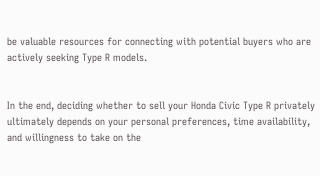be valuable resources for connecting with potential buyers who are actively seeking Type R models.


In the end, deciding whether to sell your Honda Civic Type R privately ultimately depends on your personal preferences, time availability, and willingness to take on the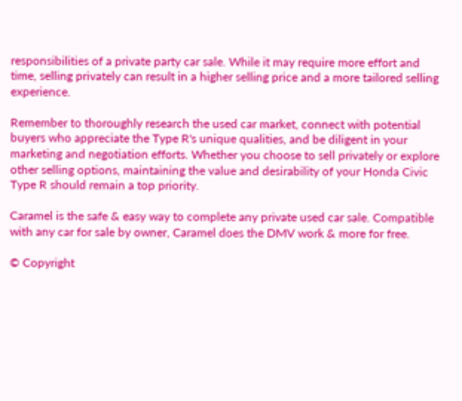responsibilities of a private party car sale. While it may require more effort and time, selling privately can result in a higher selling price and a more tailored selling experience.

Remember to thoroughly research the used car market, connect with potential buyers who appreciate the Type R's unique qualities, and be diligent in your marketing and negotiation efforts. Whether you choose to sell privately or explore other selling options, maintaining the value and desirability of your Honda Civic Type R should remain a top priority.

Caramel is the safe & easy way to complete any private used car sale. Compatible with any car for sale by owner, Caramel does the DMV work & more for free.

© Copyright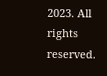2023. All rights reserved.